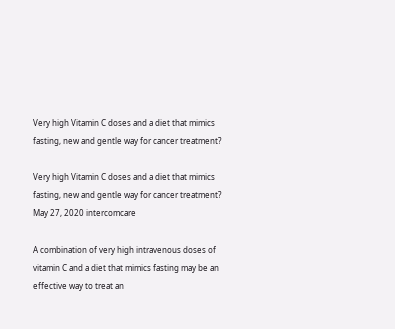Very high Vitamin C doses and a diet that mimics fasting, new and gentle way for cancer treatment?

Very high Vitamin C doses and a diet that mimics fasting, new and gentle way for cancer treatment?
May 27, 2020 intercomcare

A combination of very high intravenous doses of vitamin C and a diet that mimics fasting may be an effective way to treat an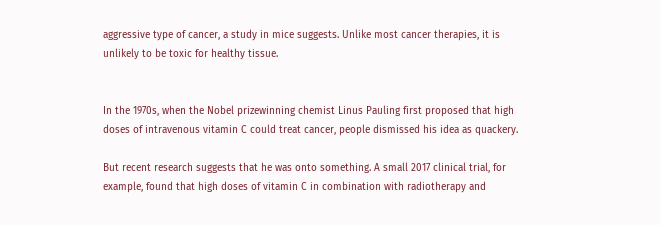aggressive type of cancer, a study in mice suggests. Unlike most cancer therapies, it is unlikely to be toxic for healthy tissue.


In the 1970s, when the Nobel prizewinning chemist Linus Pauling first proposed that high doses of intravenous vitamin C could treat cancer, people dismissed his idea as quackery.

But recent research suggests that he was onto something. A small 2017 clinical trial, for example, found that high doses of vitamin C in combination with radiotherapy and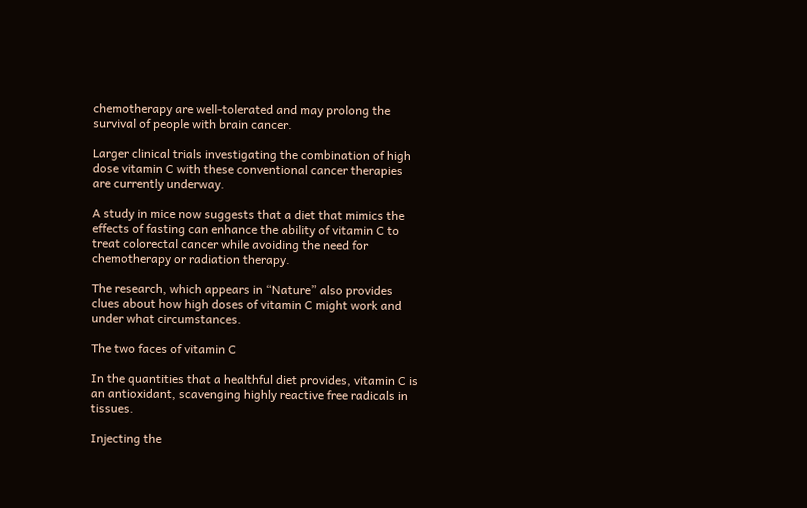chemotherapy are well-tolerated and may prolong the survival of people with brain cancer.

Larger clinical trials investigating the combination of high dose vitamin C with these conventional cancer therapies are currently underway.

A study in mice now suggests that a diet that mimics the effects of fasting can enhance the ability of vitamin C to treat colorectal cancer while avoiding the need for chemotherapy or radiation therapy.

The research, which appears in “Nature” also provides clues about how high doses of vitamin C might work and under what circumstances.

The two faces of vitamin C

In the quantities that a healthful diet provides, vitamin C is an antioxidant, scavenging highly reactive free radicals in tissues.

Injecting the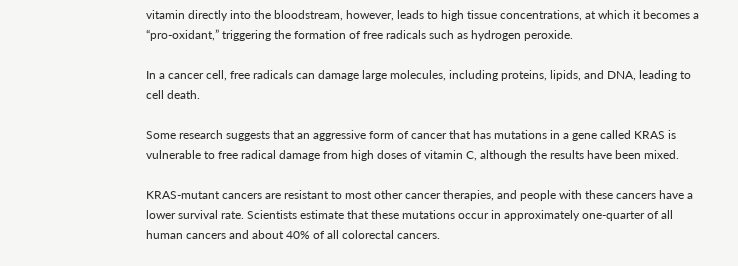vitamin directly into the bloodstream, however, leads to high tissue concentrations, at which it becomes a “pro-oxidant,” triggering the formation of free radicals such as hydrogen peroxide.

In a cancer cell, free radicals can damage large molecules, including proteins, lipids, and DNA, leading to cell death.

Some research suggests that an aggressive form of cancer that has mutations in a gene called KRAS is vulnerable to free radical damage from high doses of vitamin C, although the results have been mixed.

KRAS-mutant cancers are resistant to most other cancer therapies, and people with these cancers have a lower survival rate. Scientists estimate that these mutations occur in approximately one-quarter of all human cancers and about 40% of all colorectal cancers.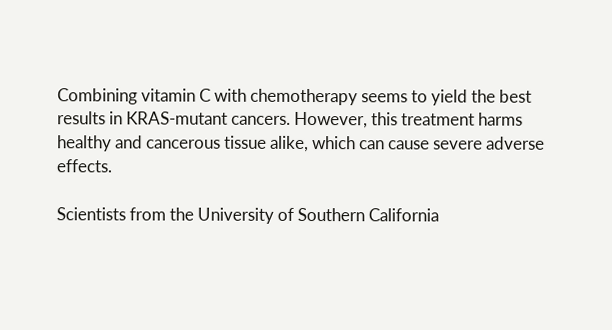Combining vitamin C with chemotherapy seems to yield the best results in KRAS-mutant cancers. However, this treatment harms healthy and cancerous tissue alike, which can cause severe adverse effects.

Scientists from the University of Southern California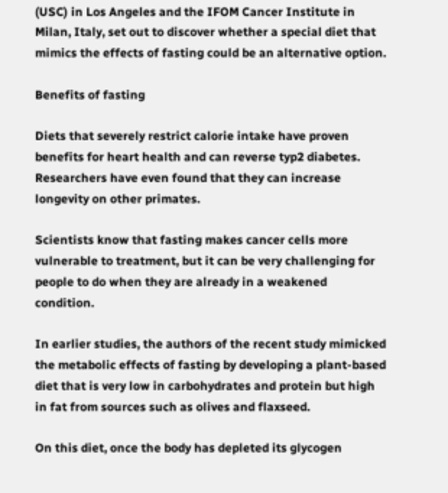(USC) in Los Angeles and the IFOM Cancer Institute in Milan, Italy, set out to discover whether a special diet that mimics the effects of fasting could be an alternative option.

Benefits of fasting

Diets that severely restrict calorie intake have proven benefits for heart health and can reverse typ2 diabetes. Researchers have even found that they can increase longevity on other primates.

Scientists know that fasting makes cancer cells more vulnerable to treatment, but it can be very challenging for people to do when they are already in a weakened condition.

In earlier studies, the authors of the recent study mimicked the metabolic effects of fasting by developing a plant-based diet that is very low in carbohydrates and protein but high in fat from sources such as olives and flaxseed.

On this diet, once the body has depleted its glycogen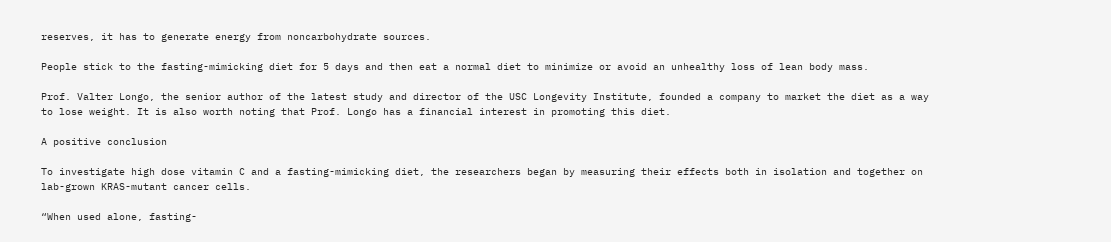reserves, it has to generate energy from noncarbohydrate sources.

People stick to the fasting-mimicking diet for 5 days and then eat a normal diet to minimize or avoid an unhealthy loss of lean body mass.

Prof. Valter Longo, the senior author of the latest study and director of the USC Longevity Institute, founded a company to market the diet as a way to lose weight. It is also worth noting that Prof. Longo has a financial interest in promoting this diet.

A positive conclusion

To investigate high dose vitamin C and a fasting-mimicking diet, the researchers began by measuring their effects both in isolation and together on lab-grown KRAS-mutant cancer cells.

“When used alone, fasting-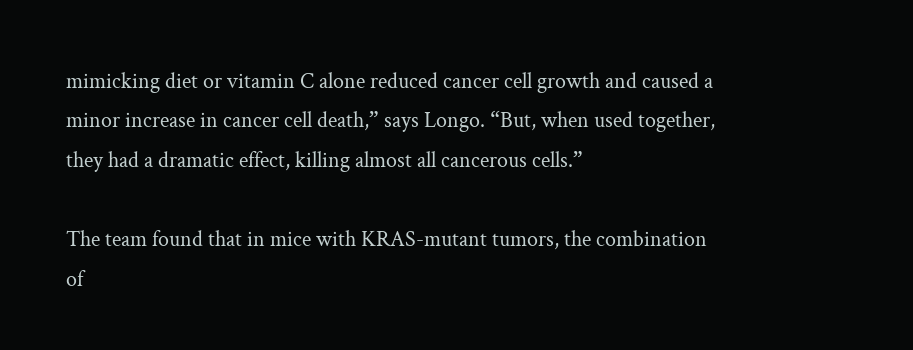mimicking diet or vitamin C alone reduced cancer cell growth and caused a minor increase in cancer cell death,” says Longo. “But, when used together, they had a dramatic effect, killing almost all cancerous cells.”

The team found that in mice with KRAS-mutant tumors, the combination of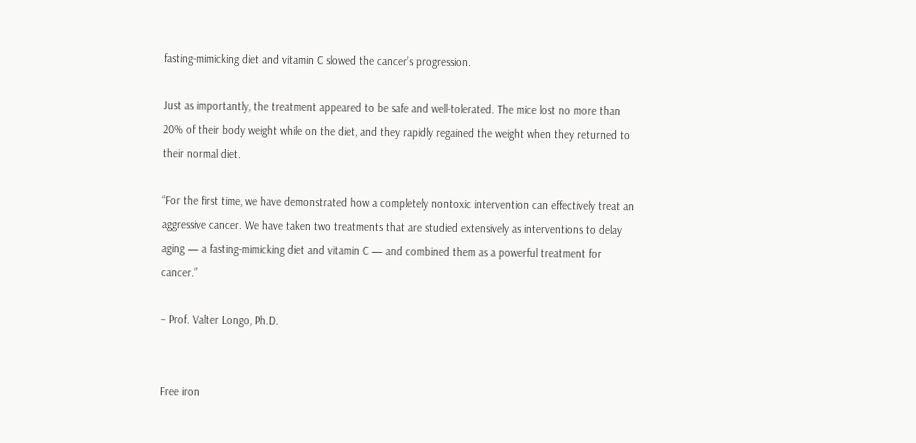fasting-mimicking diet and vitamin C slowed the cancer’s progression.

Just as importantly, the treatment appeared to be safe and well-tolerated. The mice lost no more than 20% of their body weight while on the diet, and they rapidly regained the weight when they returned to their normal diet.

“For the first time, we have demonstrated how a completely nontoxic intervention can effectively treat an aggressive cancer. We have taken two treatments that are studied extensively as interventions to delay aging — a fasting-mimicking diet and vitamin C — and combined them as a powerful treatment for cancer.”

– Prof. Valter Longo, Ph.D.


Free iron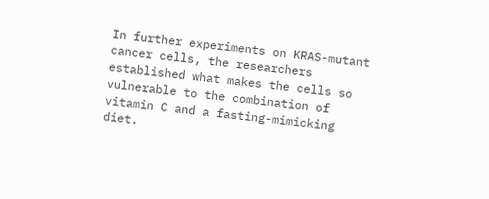In further experiments on KRAS-mutant cancer cells, the researchers established what makes the cells so vulnerable to the combination of vitamin C and a fasting-mimicking diet.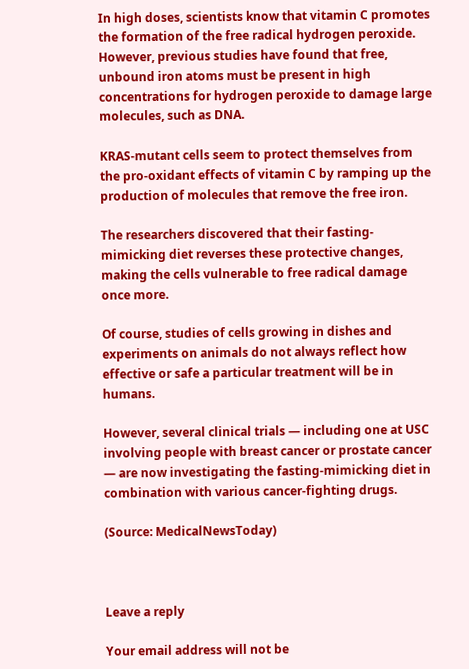In high doses, scientists know that vitamin C promotes the formation of the free radical hydrogen peroxide. However, previous studies have found that free, unbound iron atoms must be present in high concentrations for hydrogen peroxide to damage large molecules, such as DNA.

KRAS-mutant cells seem to protect themselves from the pro-oxidant effects of vitamin C by ramping up the production of molecules that remove the free iron.

The researchers discovered that their fasting-mimicking diet reverses these protective changes, making the cells vulnerable to free radical damage once more.

Of course, studies of cells growing in dishes and experiments on animals do not always reflect how effective or safe a particular treatment will be in humans.

However, several clinical trials — including one at USC involving people with breast cancer or prostate cancer — are now investigating the fasting-mimicking diet in combination with various cancer-fighting drugs.

(Source: MedicalNewsToday)



Leave a reply

Your email address will not be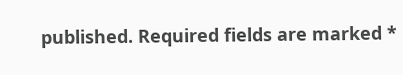published. Required fields are marked *